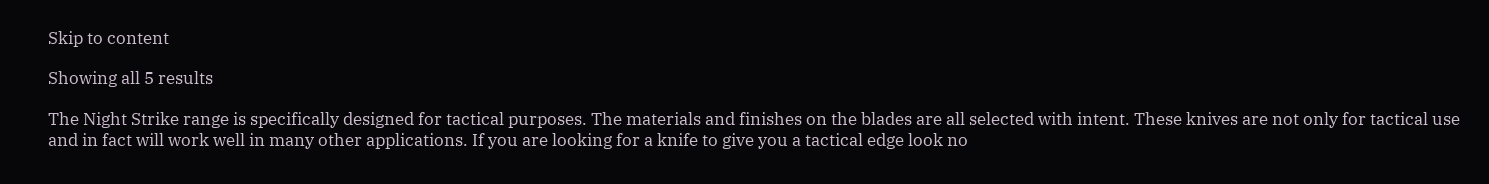Skip to content

Showing all 5 results

The Night Strike range is specifically designed for tactical purposes. The materials and finishes on the blades are all selected with intent. These knives are not only for tactical use and in fact will work well in many other applications. If you are looking for a knife to give you a tactical edge look no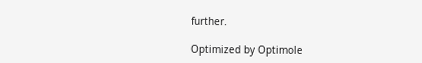further.

Optimized by Optimole